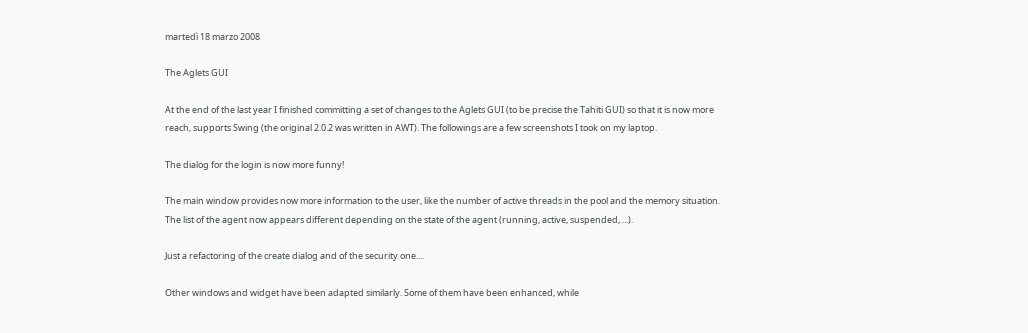martedì 18 marzo 2008

The Aglets GUI

At the end of the last year I finished committing a set of changes to the Aglets GUI (to be precise the Tahiti GUI) so that it is now more reach, supports Swing (the original 2.0.2 was written in AWT). The followings are a few screenshots I took on my laptop.

The dialog for the login is now more funny!

The main window provides now more information to the user, like the number of active threads in the pool and the memory situation. The list of the agent now appears different depending on the state of the agent (running, active, suspended, ...).

Just a refactoring of the create dialog and of the security one....

Other windows and widget have been adapted similarly. Some of them have been enhanced, while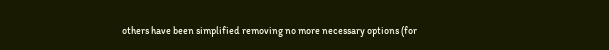others have been simplified removing no more necessary options (for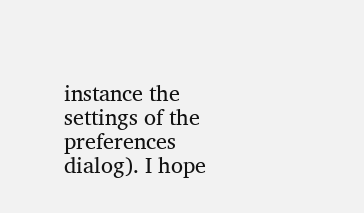instance the settings of the preferences dialog). I hope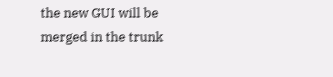the new GUI will be merged in the trunk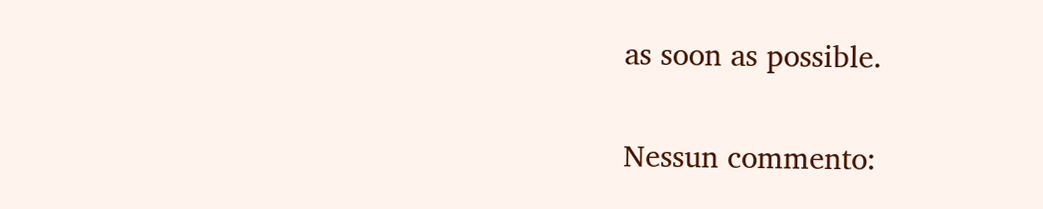as soon as possible.

Nessun commento: